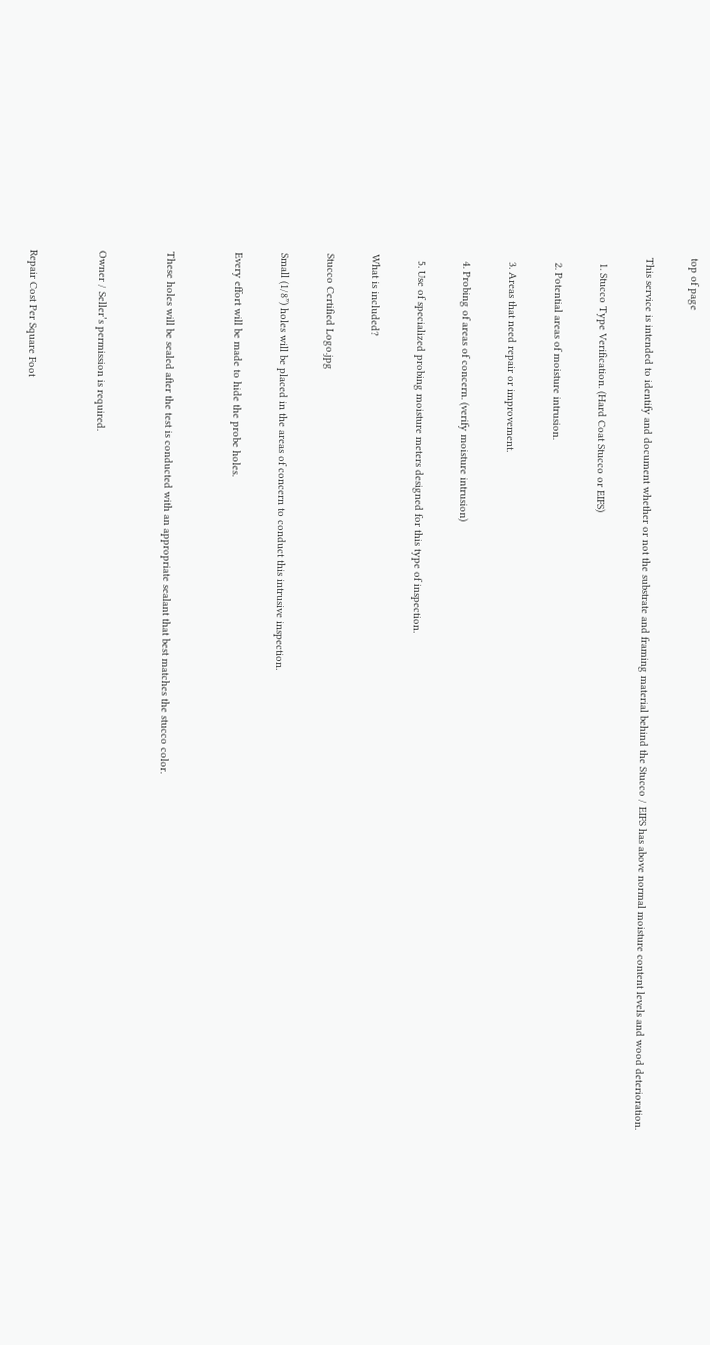top of page

This service is intended to identify and document whether or not the substrate and framing material behind the Stucco / EIFS has above normal moisture content levels and wood deterioration.

  1. Stucco Type Verification. (Hard Coat Stucco or EIFS)

  2. Potential areas of moisture intrusion.

  3. Areas that need repair or improvement.

  4. Probing of areas of concern. (verify moisture intrusion)

  5. Use of specialized probing moisture meters designed for this type of inspection.

What is included?

Stucco Certified Logo.jpg

Small (1/8”) holes will be placed in the areas of concern to conduct this intrusive inspection.

Every effort will be made to hide the probe holes.


These holes will be sealed after the test is conducted with an appropriate sealant that best matches the stucco color.


Owner / Seller’s permission is required.


Repair Cost Per Square Foot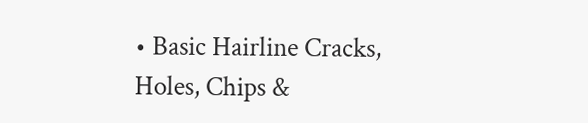• Basic Hairline Cracks, Holes, Chips &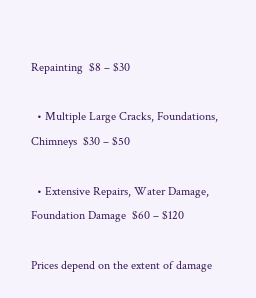Repainting  $8 – $30

  • Multiple Large Cracks, Foundations, Chimneys  $30 – $50

  • Extensive Repairs, Water Damage, Foundation Damage  $60 – $120

Prices depend on the extent of damage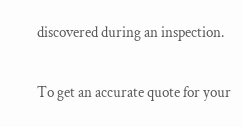discovered during an inspection.

To get an accurate quote for your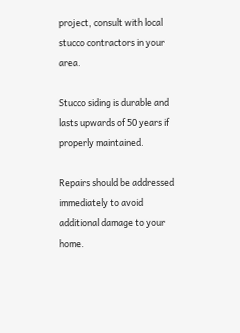project, consult with local stucco contractors in your area.

Stucco siding is durable and lasts upwards of 50 years if properly maintained.

Repairs should be addressed immediately to avoid additional damage to your home.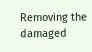Removing the damaged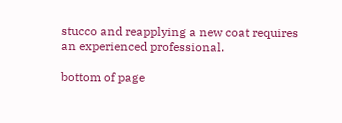stucco and reapplying a new coat requires an experienced professional.

bottom of page